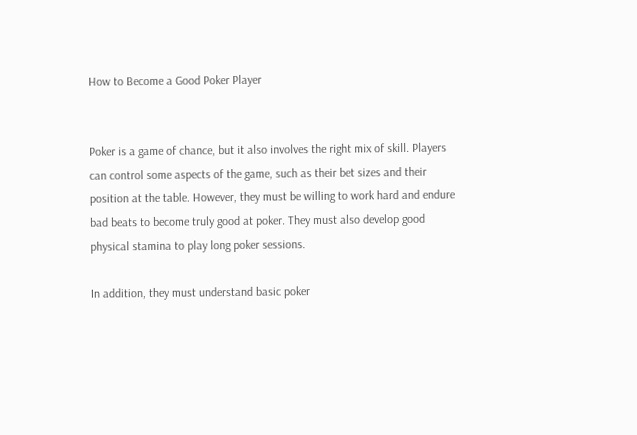How to Become a Good Poker Player


Poker is a game of chance, but it also involves the right mix of skill. Players can control some aspects of the game, such as their bet sizes and their position at the table. However, they must be willing to work hard and endure bad beats to become truly good at poker. They must also develop good physical stamina to play long poker sessions.

In addition, they must understand basic poker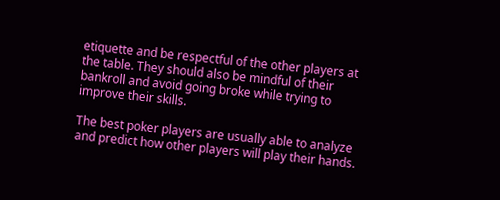etiquette and be respectful of the other players at the table. They should also be mindful of their bankroll and avoid going broke while trying to improve their skills.

The best poker players are usually able to analyze and predict how other players will play their hands.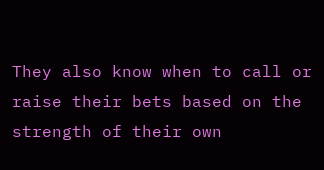They also know when to call or raise their bets based on the strength of their own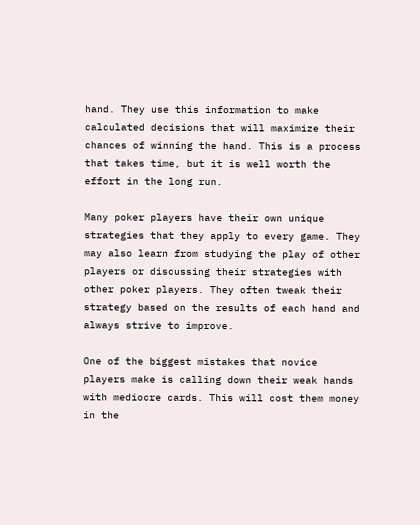hand. They use this information to make calculated decisions that will maximize their chances of winning the hand. This is a process that takes time, but it is well worth the effort in the long run.

Many poker players have their own unique strategies that they apply to every game. They may also learn from studying the play of other players or discussing their strategies with other poker players. They often tweak their strategy based on the results of each hand and always strive to improve.

One of the biggest mistakes that novice players make is calling down their weak hands with mediocre cards. This will cost them money in the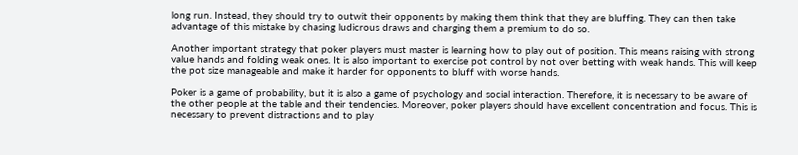long run. Instead, they should try to outwit their opponents by making them think that they are bluffing. They can then take advantage of this mistake by chasing ludicrous draws and charging them a premium to do so.

Another important strategy that poker players must master is learning how to play out of position. This means raising with strong value hands and folding weak ones. It is also important to exercise pot control by not over betting with weak hands. This will keep the pot size manageable and make it harder for opponents to bluff with worse hands.

Poker is a game of probability, but it is also a game of psychology and social interaction. Therefore, it is necessary to be aware of the other people at the table and their tendencies. Moreover, poker players should have excellent concentration and focus. This is necessary to prevent distractions and to play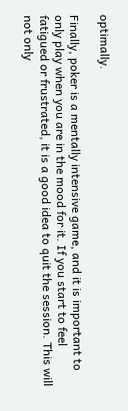optimally.

Finally, poker is a mentally intensive game, and it is important to only play when you are in the mood for it. If you start to feel fatigued or frustrated, it is a good idea to quit the session. This will not only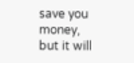save you money, but it will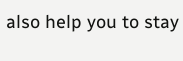also help you to stay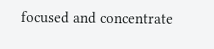focused and concentrate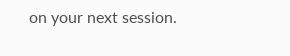on your next session.